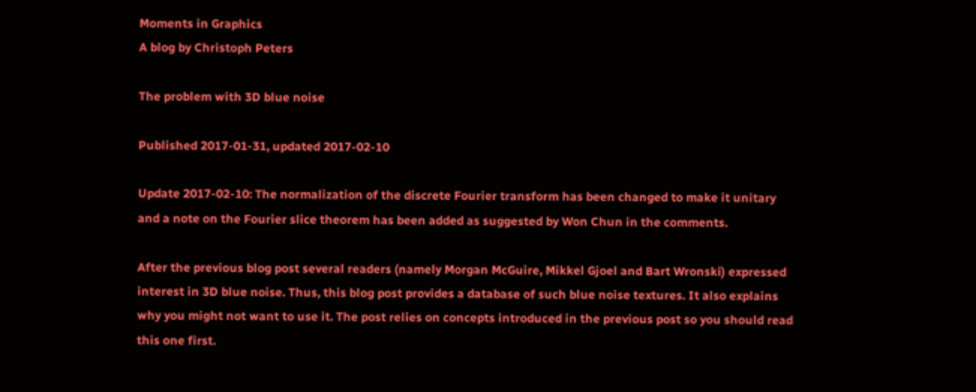Moments in Graphics
A blog by Christoph Peters

The problem with 3D blue noise

Published 2017-01-31, updated 2017-02-10

Update 2017-02-10: The normalization of the discrete Fourier transform has been changed to make it unitary and a note on the Fourier slice theorem has been added as suggested by Won Chun in the comments.

After the previous blog post several readers (namely Morgan McGuire, Mikkel Gjoel and Bart Wronski) expressed interest in 3D blue noise. Thus, this blog post provides a database of such blue noise textures. It also explains why you might not want to use it. The post relies on concepts introduced in the previous post so you should read this one first.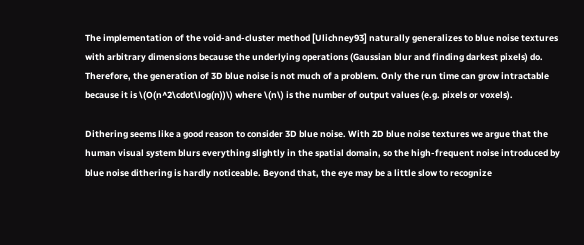The implementation of the void-and-cluster method [Ulichney93] naturally generalizes to blue noise textures with arbitrary dimensions because the underlying operations (Gaussian blur and finding darkest pixels) do. Therefore, the generation of 3D blue noise is not much of a problem. Only the run time can grow intractable because it is \(O(n^2\cdot\log(n))\) where \(n\) is the number of output values (e.g. pixels or voxels).

Dithering seems like a good reason to consider 3D blue noise. With 2D blue noise textures we argue that the human visual system blurs everything slightly in the spatial domain, so the high-frequent noise introduced by blue noise dithering is hardly noticeable. Beyond that, the eye may be a little slow to recognize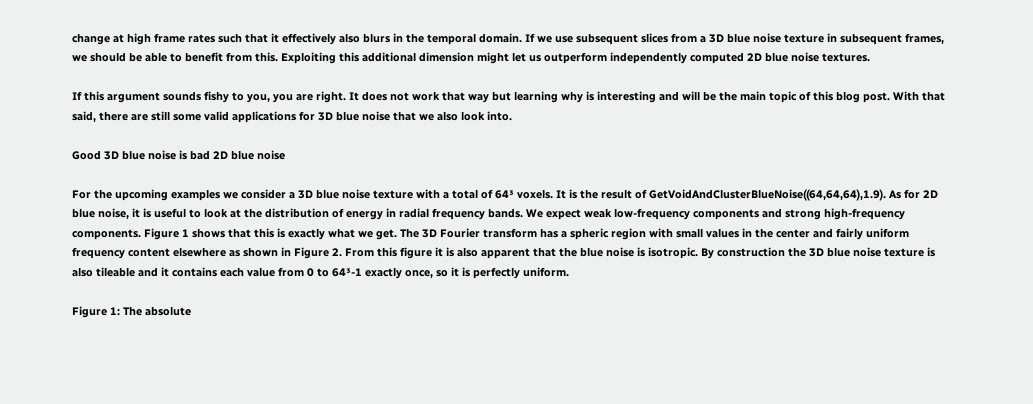change at high frame rates such that it effectively also blurs in the temporal domain. If we use subsequent slices from a 3D blue noise texture in subsequent frames, we should be able to benefit from this. Exploiting this additional dimension might let us outperform independently computed 2D blue noise textures.

If this argument sounds fishy to you, you are right. It does not work that way but learning why is interesting and will be the main topic of this blog post. With that said, there are still some valid applications for 3D blue noise that we also look into.

Good 3D blue noise is bad 2D blue noise

For the upcoming examples we consider a 3D blue noise texture with a total of 64³ voxels. It is the result of GetVoidAndClusterBlueNoise((64,64,64),1.9). As for 2D blue noise, it is useful to look at the distribution of energy in radial frequency bands. We expect weak low-frequency components and strong high-frequency components. Figure 1 shows that this is exactly what we get. The 3D Fourier transform has a spheric region with small values in the center and fairly uniform frequency content elsewhere as shown in Figure 2. From this figure it is also apparent that the blue noise is isotropic. By construction the 3D blue noise texture is also tileable and it contains each value from 0 to 64³-1 exactly once, so it is perfectly uniform.

Figure 1: The absolute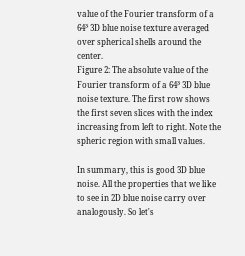value of the Fourier transform of a 64³ 3D blue noise texture averaged over spherical shells around the center.
Figure 2: The absolute value of the Fourier transform of a 64³ 3D blue noise texture. The first row shows the first seven slices with the index increasing from left to right. Note the spheric region with small values.

In summary, this is good 3D blue noise. All the properties that we like to see in 2D blue noise carry over analogously. So let's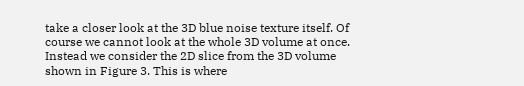take a closer look at the 3D blue noise texture itself. Of course we cannot look at the whole 3D volume at once. Instead we consider the 2D slice from the 3D volume shown in Figure 3. This is where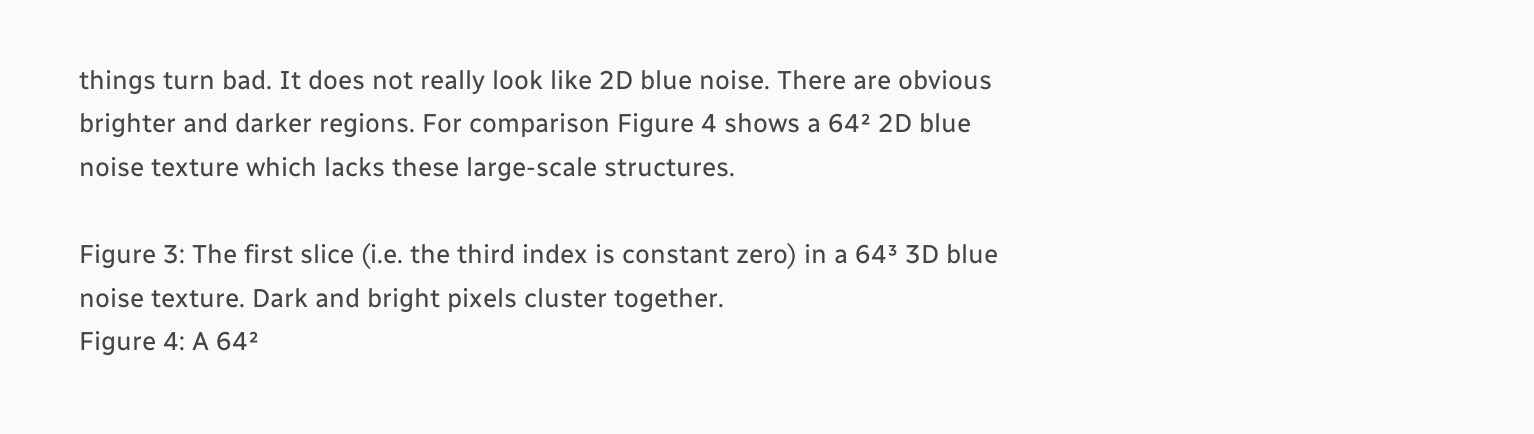things turn bad. It does not really look like 2D blue noise. There are obvious brighter and darker regions. For comparison Figure 4 shows a 64² 2D blue noise texture which lacks these large-scale structures.

Figure 3: The first slice (i.e. the third index is constant zero) in a 64³ 3D blue noise texture. Dark and bright pixels cluster together.
Figure 4: A 64²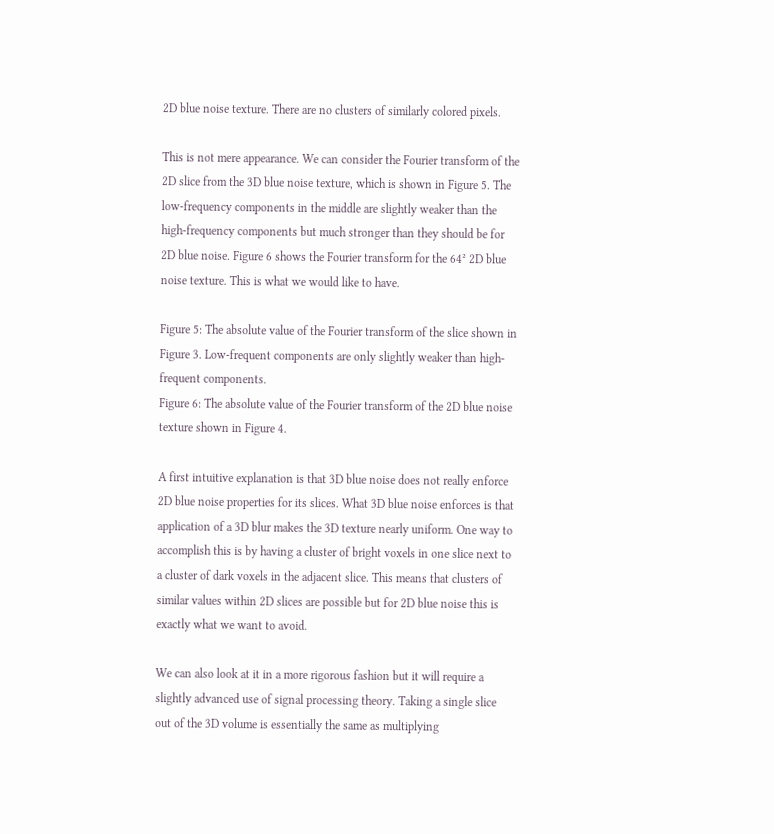2D blue noise texture. There are no clusters of similarly colored pixels.

This is not mere appearance. We can consider the Fourier transform of the 2D slice from the 3D blue noise texture, which is shown in Figure 5. The low-frequency components in the middle are slightly weaker than the high-frequency components but much stronger than they should be for 2D blue noise. Figure 6 shows the Fourier transform for the 64² 2D blue noise texture. This is what we would like to have.

Figure 5: The absolute value of the Fourier transform of the slice shown in Figure 3. Low-frequent components are only slightly weaker than high-frequent components.
Figure 6: The absolute value of the Fourier transform of the 2D blue noise texture shown in Figure 4.

A first intuitive explanation is that 3D blue noise does not really enforce 2D blue noise properties for its slices. What 3D blue noise enforces is that application of a 3D blur makes the 3D texture nearly uniform. One way to accomplish this is by having a cluster of bright voxels in one slice next to a cluster of dark voxels in the adjacent slice. This means that clusters of similar values within 2D slices are possible but for 2D blue noise this is exactly what we want to avoid.

We can also look at it in a more rigorous fashion but it will require a slightly advanced use of signal processing theory. Taking a single slice out of the 3D volume is essentially the same as multiplying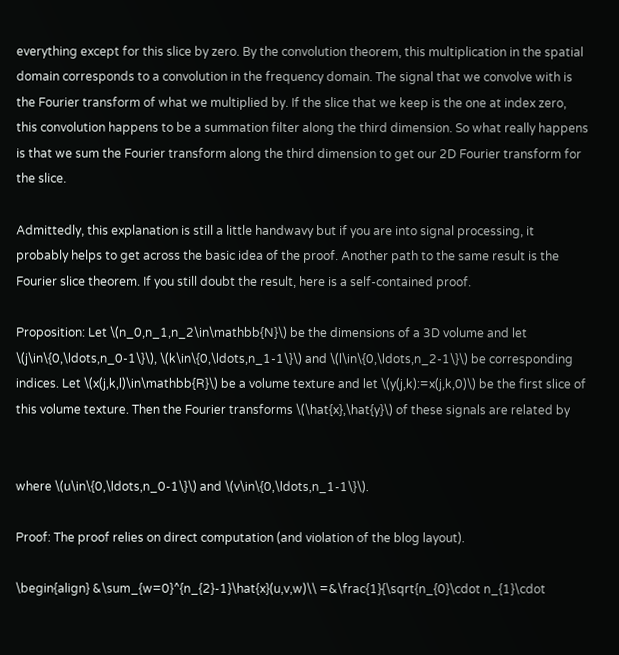everything except for this slice by zero. By the convolution theorem, this multiplication in the spatial domain corresponds to a convolution in the frequency domain. The signal that we convolve with is the Fourier transform of what we multiplied by. If the slice that we keep is the one at index zero, this convolution happens to be a summation filter along the third dimension. So what really happens is that we sum the Fourier transform along the third dimension to get our 2D Fourier transform for the slice.

Admittedly, this explanation is still a little handwavy but if you are into signal processing, it probably helps to get across the basic idea of the proof. Another path to the same result is the Fourier slice theorem. If you still doubt the result, here is a self-contained proof.

Proposition: Let \(n_0,n_1,n_2\in\mathbb{N}\) be the dimensions of a 3D volume and let \(j\in\{0,\ldots,n_0-1\}\), \(k\in\{0,\ldots,n_1-1\}\) and \(l\in\{0,\ldots,n_2-1\}\) be corresponding indices. Let \(x(j,k,l)\in\mathbb{R}\) be a volume texture and let \(y(j,k):=x(j,k,0)\) be the first slice of this volume texture. Then the Fourier transforms \(\hat{x},\hat{y}\) of these signals are related by


where \(u\in\{0,\ldots,n_0-1\}\) and \(v\in\{0,\ldots,n_1-1\}\).

Proof: The proof relies on direct computation (and violation of the blog layout).

\begin{align} &\sum_{w=0}^{n_{2}-1}\hat{x}(u,v,w)\\ =&\frac{1}{\sqrt{n_{0}\cdot n_{1}\cdot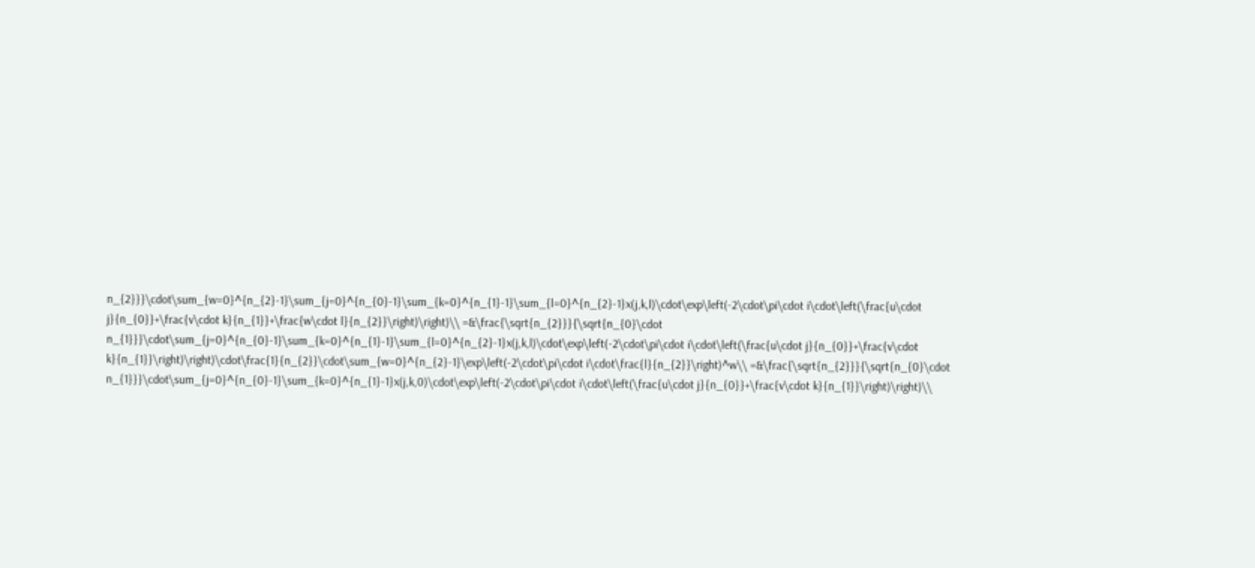n_{2}}}\cdot\sum_{w=0}^{n_{2}-1}\sum_{j=0}^{n_{0}-1}\sum_{k=0}^{n_{1}-1}\sum_{l=0}^{n_{2}-1}x(j,k,l)\cdot\exp\left(-2\cdot\pi\cdot i\cdot\left(\frac{u\cdot j}{n_{0}}+\frac{v\cdot k}{n_{1}}+\frac{w\cdot l}{n_{2}}\right)\right)\\ =&\frac{\sqrt{n_{2}}}{\sqrt{n_{0}\cdot n_{1}}}\cdot\sum_{j=0}^{n_{0}-1}\sum_{k=0}^{n_{1}-1}\sum_{l=0}^{n_{2}-1}x(j,k,l)\cdot\exp\left(-2\cdot\pi\cdot i\cdot\left(\frac{u\cdot j}{n_{0}}+\frac{v\cdot k}{n_{1}}\right)\right)\cdot\frac{1}{n_{2}}\cdot\sum_{w=0}^{n_{2}-1}\exp\left(-2\cdot\pi\cdot i\cdot\frac{l}{n_{2}}\right)^w\\ =&\frac{\sqrt{n_{2}}}{\sqrt{n_{0}\cdot n_{1}}}\cdot\sum_{j=0}^{n_{0}-1}\sum_{k=0}^{n_{1}-1}x(j,k,0)\cdot\exp\left(-2\cdot\pi\cdot i\cdot\left(\frac{u\cdot j}{n_{0}}+\frac{v\cdot k}{n_{1}}\right)\right)\\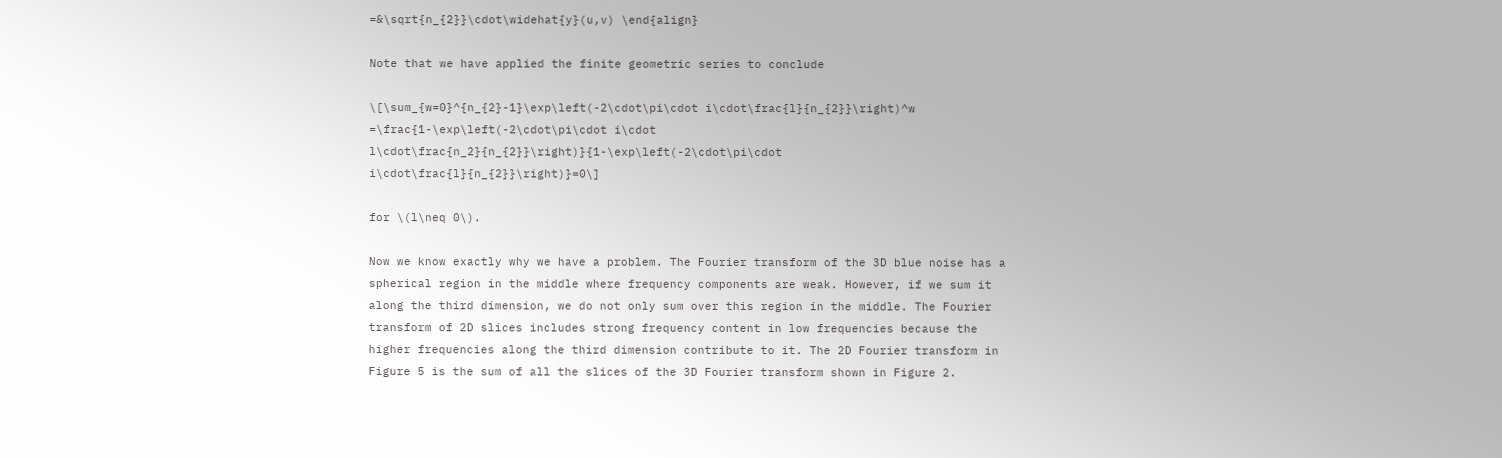=&\sqrt{n_{2}}\cdot\widehat{y}(u,v) \end{align}

Note that we have applied the finite geometric series to conclude

\[\sum_{w=0}^{n_{2}-1}\exp\left(-2\cdot\pi\cdot i\cdot\frac{l}{n_{2}}\right)^w =\frac{1-\exp\left(-2\cdot\pi\cdot i\cdot l\cdot\frac{n_2}{n_{2}}\right)}{1-\exp\left(-2\cdot\pi\cdot i\cdot\frac{l}{n_{2}}\right)}=0\]

for \(l\neq 0\).

Now we know exactly why we have a problem. The Fourier transform of the 3D blue noise has a spherical region in the middle where frequency components are weak. However, if we sum it along the third dimension, we do not only sum over this region in the middle. The Fourier transform of 2D slices includes strong frequency content in low frequencies because the higher frequencies along the third dimension contribute to it. The 2D Fourier transform in Figure 5 is the sum of all the slices of the 3D Fourier transform shown in Figure 2.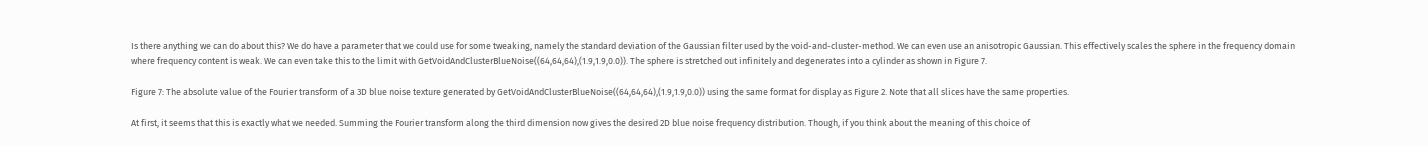Is there anything we can do about this? We do have a parameter that we could use for some tweaking, namely the standard deviation of the Gaussian filter used by the void-and-cluster-method. We can even use an anisotropic Gaussian. This effectively scales the sphere in the frequency domain where frequency content is weak. We can even take this to the limit with GetVoidAndClusterBlueNoise((64,64,64),(1.9,1.9,0.0)). The sphere is stretched out infinitely and degenerates into a cylinder as shown in Figure 7.

Figure 7: The absolute value of the Fourier transform of a 3D blue noise texture generated by GetVoidAndClusterBlueNoise((64,64,64),(1.9,1.9,0.0)) using the same format for display as Figure 2. Note that all slices have the same properties.

At first, it seems that this is exactly what we needed. Summing the Fourier transform along the third dimension now gives the desired 2D blue noise frequency distribution. Though, if you think about the meaning of this choice of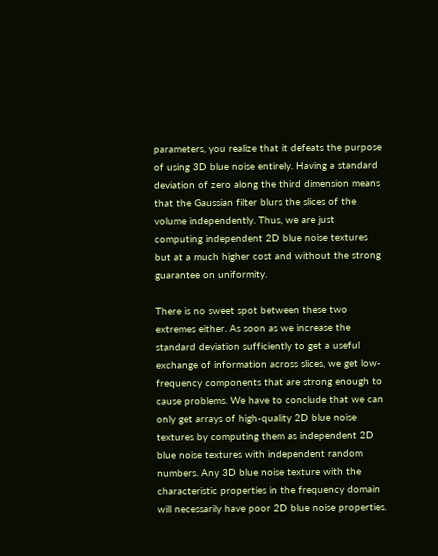parameters, you realize that it defeats the purpose of using 3D blue noise entirely. Having a standard deviation of zero along the third dimension means that the Gaussian filter blurs the slices of the volume independently. Thus, we are just computing independent 2D blue noise textures but at a much higher cost and without the strong guarantee on uniformity.

There is no sweet spot between these two extremes either. As soon as we increase the standard deviation sufficiently to get a useful exchange of information across slices, we get low-frequency components that are strong enough to cause problems. We have to conclude that we can only get arrays of high-quality 2D blue noise textures by computing them as independent 2D blue noise textures with independent random numbers. Any 3D blue noise texture with the characteristic properties in the frequency domain will necessarily have poor 2D blue noise properties.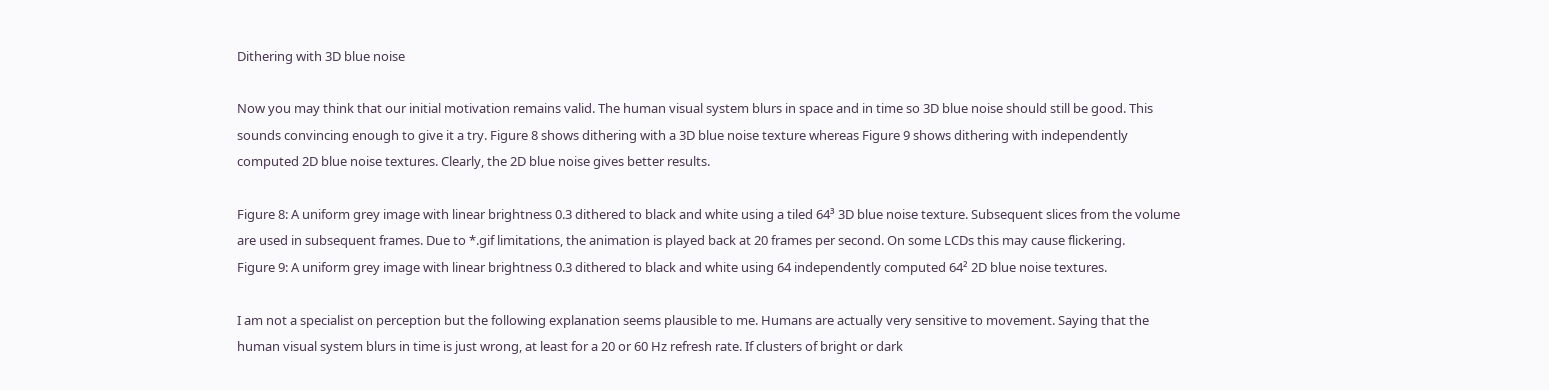Dithering with 3D blue noise

Now you may think that our initial motivation remains valid. The human visual system blurs in space and in time so 3D blue noise should still be good. This sounds convincing enough to give it a try. Figure 8 shows dithering with a 3D blue noise texture whereas Figure 9 shows dithering with independently computed 2D blue noise textures. Clearly, the 2D blue noise gives better results.

Figure 8: A uniform grey image with linear brightness 0.3 dithered to black and white using a tiled 64³ 3D blue noise texture. Subsequent slices from the volume are used in subsequent frames. Due to *.gif limitations, the animation is played back at 20 frames per second. On some LCDs this may cause flickering.
Figure 9: A uniform grey image with linear brightness 0.3 dithered to black and white using 64 independently computed 64² 2D blue noise textures.

I am not a specialist on perception but the following explanation seems plausible to me. Humans are actually very sensitive to movement. Saying that the human visual system blurs in time is just wrong, at least for a 20 or 60 Hz refresh rate. If clusters of bright or dark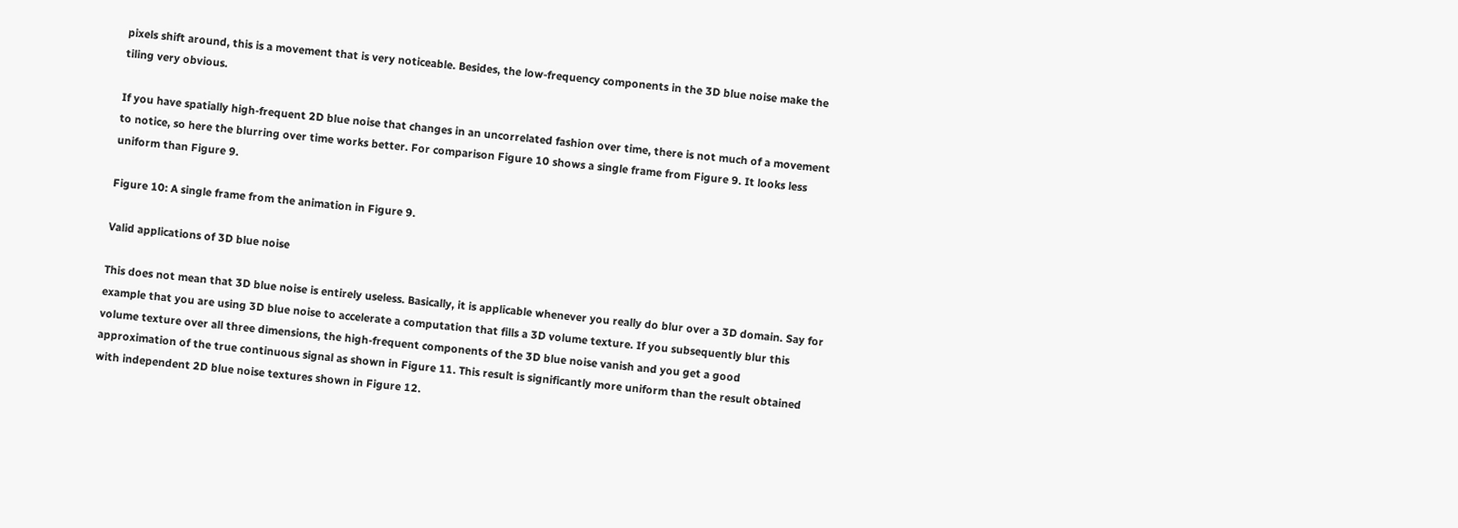pixels shift around, this is a movement that is very noticeable. Besides, the low-frequency components in the 3D blue noise make the tiling very obvious.

If you have spatially high-frequent 2D blue noise that changes in an uncorrelated fashion over time, there is not much of a movement to notice, so here the blurring over time works better. For comparison Figure 10 shows a single frame from Figure 9. It looks less uniform than Figure 9.

Figure 10: A single frame from the animation in Figure 9.

Valid applications of 3D blue noise

This does not mean that 3D blue noise is entirely useless. Basically, it is applicable whenever you really do blur over a 3D domain. Say for example that you are using 3D blue noise to accelerate a computation that fills a 3D volume texture. If you subsequently blur this volume texture over all three dimensions, the high-frequent components of the 3D blue noise vanish and you get a good approximation of the true continuous signal as shown in Figure 11. This result is significantly more uniform than the result obtained with independent 2D blue noise textures shown in Figure 12.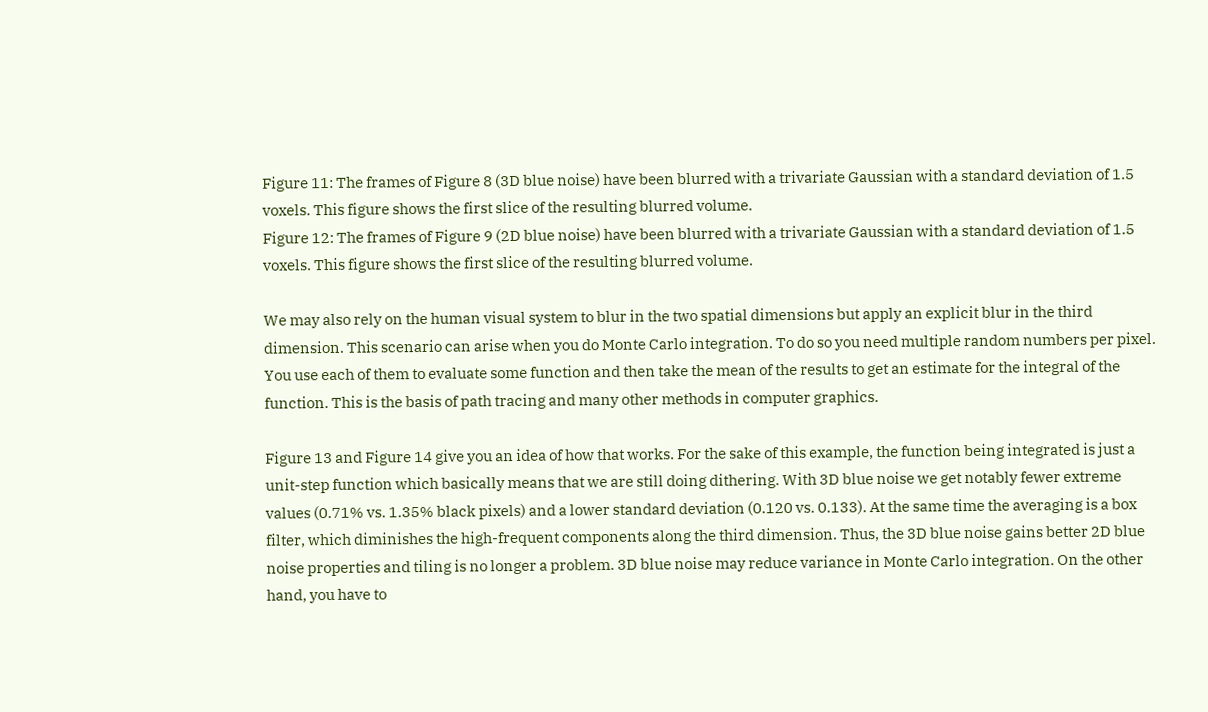Figure 11: The frames of Figure 8 (3D blue noise) have been blurred with a trivariate Gaussian with a standard deviation of 1.5 voxels. This figure shows the first slice of the resulting blurred volume.
Figure 12: The frames of Figure 9 (2D blue noise) have been blurred with a trivariate Gaussian with a standard deviation of 1.5 voxels. This figure shows the first slice of the resulting blurred volume.

We may also rely on the human visual system to blur in the two spatial dimensions but apply an explicit blur in the third dimension. This scenario can arise when you do Monte Carlo integration. To do so you need multiple random numbers per pixel. You use each of them to evaluate some function and then take the mean of the results to get an estimate for the integral of the function. This is the basis of path tracing and many other methods in computer graphics.

Figure 13 and Figure 14 give you an idea of how that works. For the sake of this example, the function being integrated is just a unit-step function which basically means that we are still doing dithering. With 3D blue noise we get notably fewer extreme values (0.71% vs. 1.35% black pixels) and a lower standard deviation (0.120 vs. 0.133). At the same time the averaging is a box filter, which diminishes the high-frequent components along the third dimension. Thus, the 3D blue noise gains better 2D blue noise properties and tiling is no longer a problem. 3D blue noise may reduce variance in Monte Carlo integration. On the other hand, you have to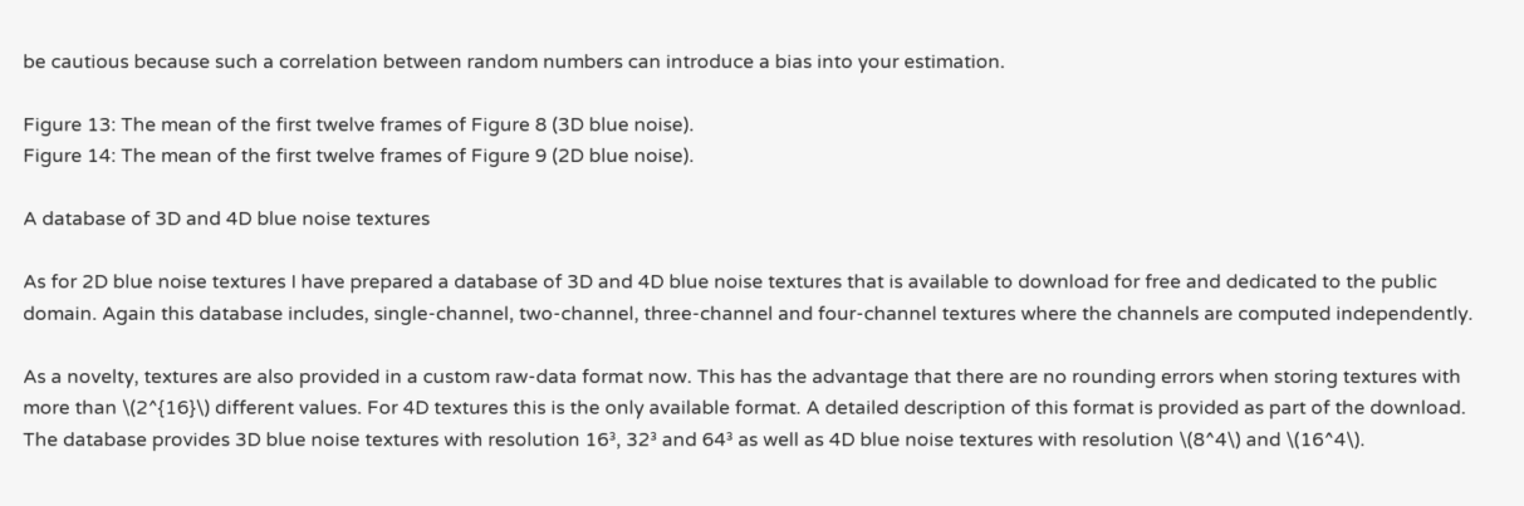be cautious because such a correlation between random numbers can introduce a bias into your estimation.

Figure 13: The mean of the first twelve frames of Figure 8 (3D blue noise).
Figure 14: The mean of the first twelve frames of Figure 9 (2D blue noise).

A database of 3D and 4D blue noise textures

As for 2D blue noise textures I have prepared a database of 3D and 4D blue noise textures that is available to download for free and dedicated to the public domain. Again this database includes, single-channel, two-channel, three-channel and four-channel textures where the channels are computed independently.

As a novelty, textures are also provided in a custom raw-data format now. This has the advantage that there are no rounding errors when storing textures with more than \(2^{16}\) different values. For 4D textures this is the only available format. A detailed description of this format is provided as part of the download. The database provides 3D blue noise textures with resolution 16³, 32³ and 64³ as well as 4D blue noise textures with resolution \(8^4\) and \(16^4\).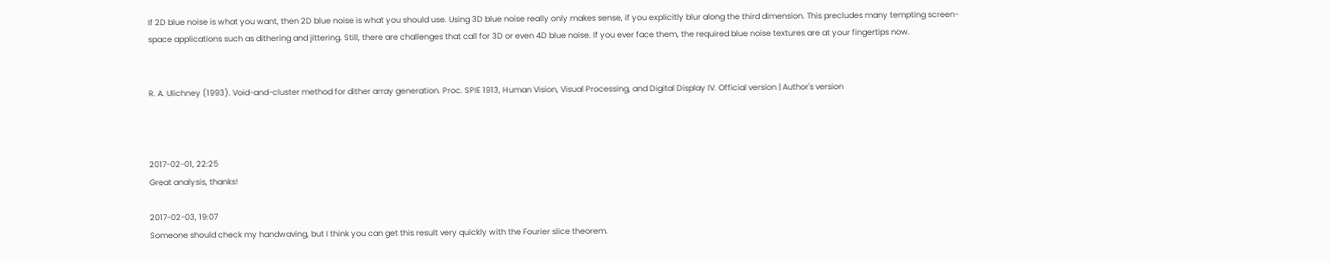If 2D blue noise is what you want, then 2D blue noise is what you should use. Using 3D blue noise really only makes sense, if you explicitly blur along the third dimension. This precludes many tempting screen-space applications such as dithering and jittering. Still, there are challenges that call for 3D or even 4D blue noise. If you ever face them, the required blue noise textures are at your fingertips now.


R. A. Ulichney (1993). Void-and-cluster method for dither array generation. Proc. SPIE 1913, Human Vision, Visual Processing, and Digital Display IV. Official version | Author's version



2017-02-01, 22:25
Great analysis, thanks!

2017-02-03, 19:07
Someone should check my handwaving, but I think you can get this result very quickly with the Fourier slice theorem.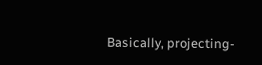Basically, projecting-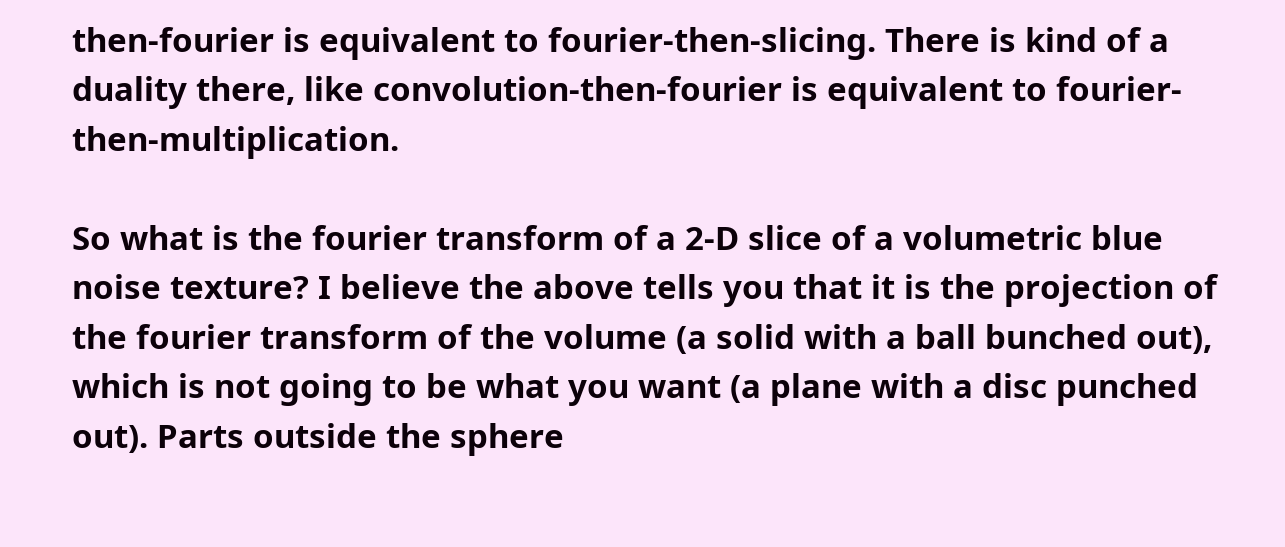then-fourier is equivalent to fourier-then-slicing. There is kind of a duality there, like convolution-then-fourier is equivalent to fourier-then-multiplication.

So what is the fourier transform of a 2-D slice of a volumetric blue noise texture? I believe the above tells you that it is the projection of the fourier transform of the volume (a solid with a ball bunched out), which is not going to be what you want (a plane with a disc punched out). Parts outside the sphere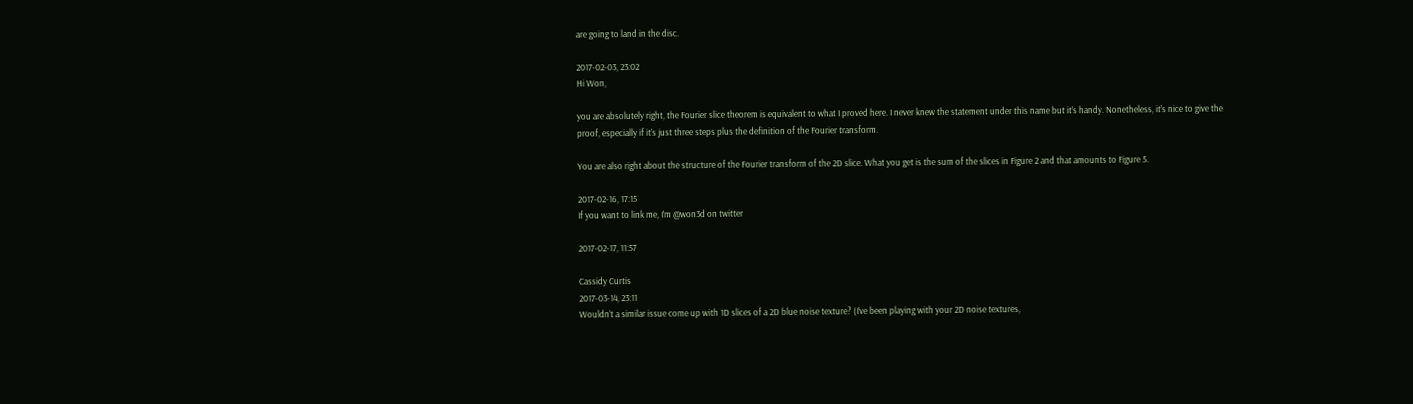are going to land in the disc.

2017-02-03, 23:02
Hi Won,

you are absolutely right, the Fourier slice theorem is equivalent to what I proved here. I never knew the statement under this name but it’s handy. Nonetheless, it’s nice to give the proof, especially if it’s just three steps plus the definition of the Fourier transform.

You are also right about the structure of the Fourier transform of the 2D slice. What you get is the sum of the slices in Figure 2 and that amounts to Figure 5.

2017-02-16, 17:15
If you want to link me, I’m @won3d on twitter

2017-02-17, 11:57

Cassidy Curtis
2017-03-14, 23:11
Wouldn’t a similar issue come up with 1D slices of a 2D blue noise texture? (I’ve been playing with your 2D noise textures,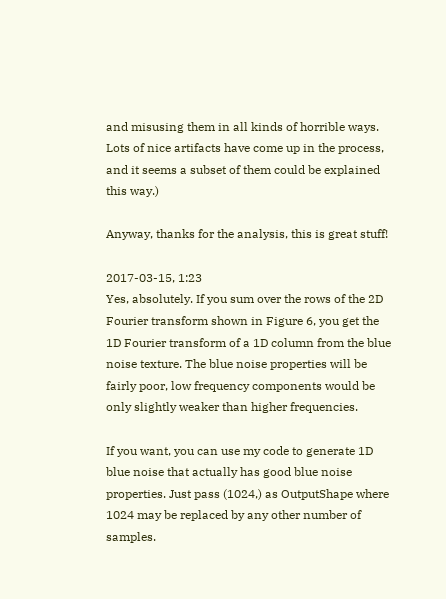and misusing them in all kinds of horrible ways. Lots of nice artifacts have come up in the process, and it seems a subset of them could be explained this way.)

Anyway, thanks for the analysis, this is great stuff!

2017-03-15, 1:23
Yes, absolutely. If you sum over the rows of the 2D Fourier transform shown in Figure 6, you get the 1D Fourier transform of a 1D column from the blue noise texture. The blue noise properties will be fairly poor, low frequency components would be only slightly weaker than higher frequencies.

If you want, you can use my code to generate 1D blue noise that actually has good blue noise properties. Just pass (1024,) as OutputShape where 1024 may be replaced by any other number of samples.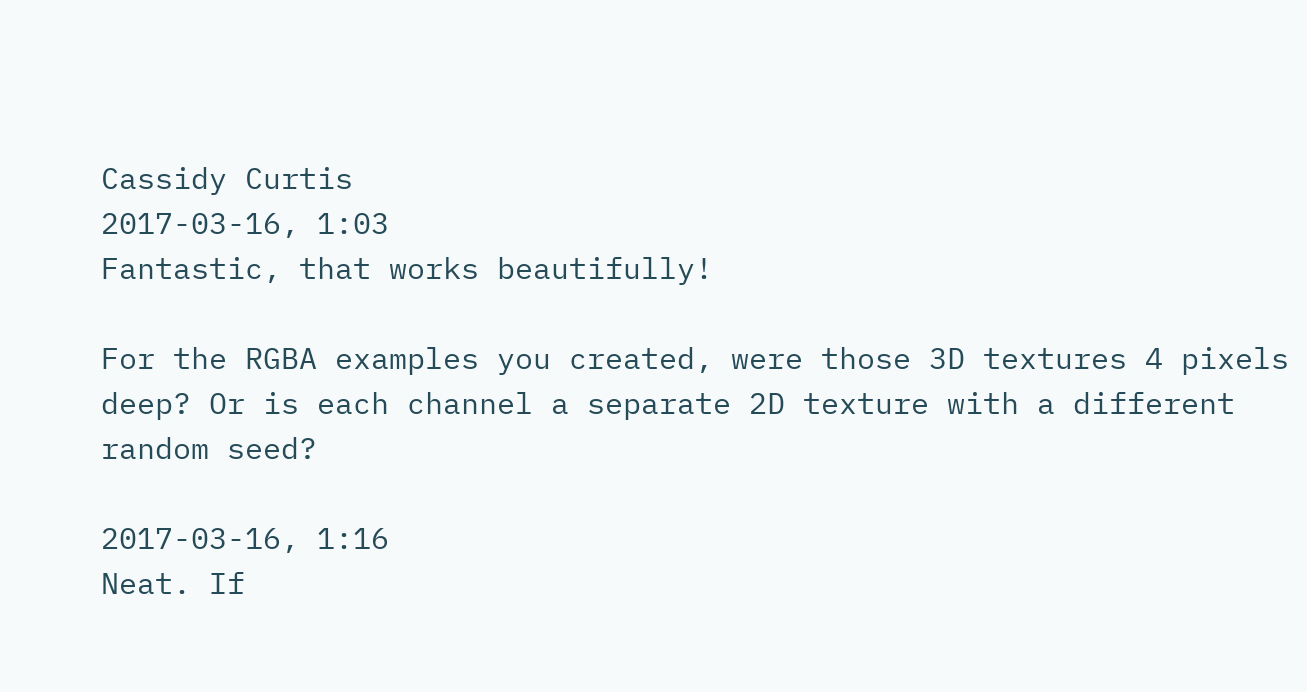Cassidy Curtis
2017-03-16, 1:03
Fantastic, that works beautifully!

For the RGBA examples you created, were those 3D textures 4 pixels deep? Or is each channel a separate 2D texture with a different random seed?

2017-03-16, 1:16
Neat. If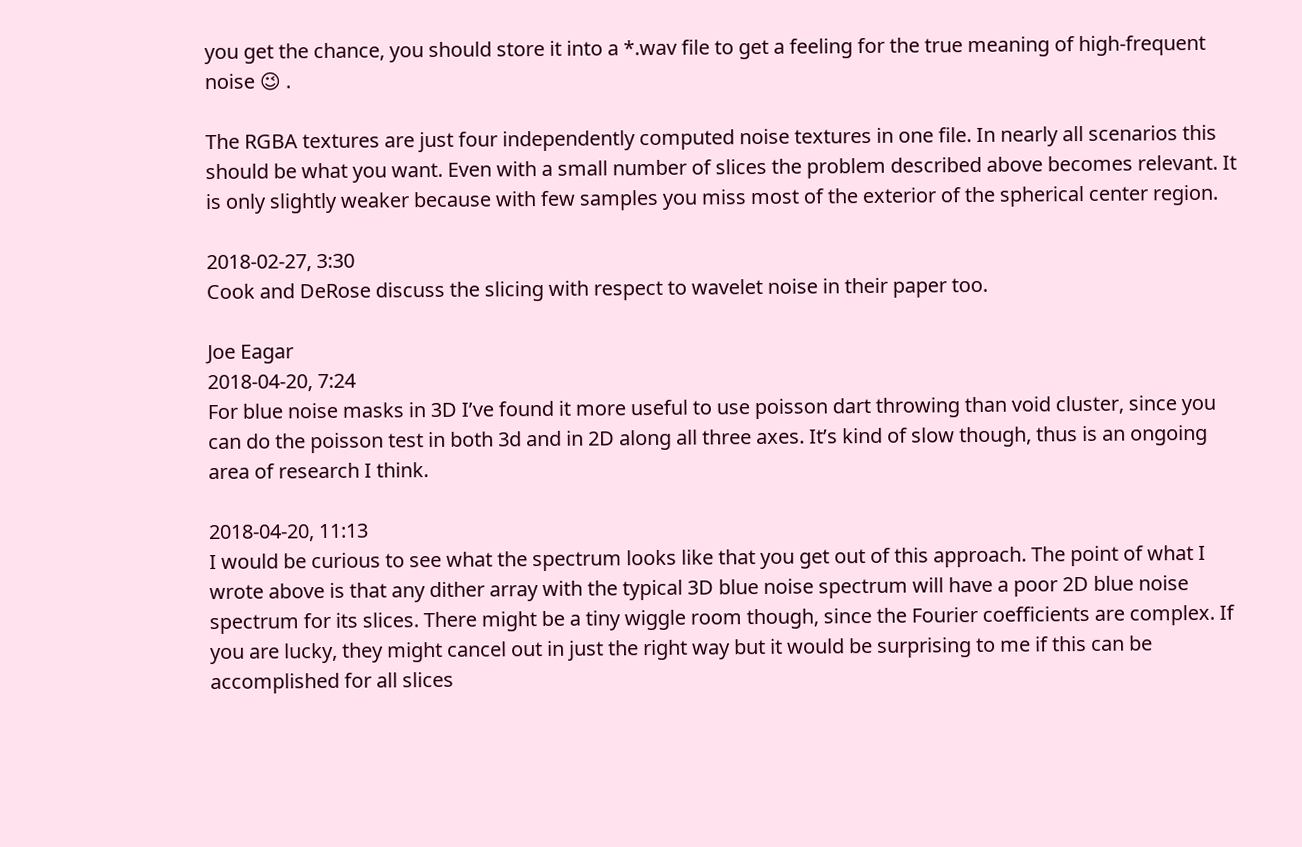you get the chance, you should store it into a *.wav file to get a feeling for the true meaning of high-frequent noise 😉 .

The RGBA textures are just four independently computed noise textures in one file. In nearly all scenarios this should be what you want. Even with a small number of slices the problem described above becomes relevant. It is only slightly weaker because with few samples you miss most of the exterior of the spherical center region.

2018-02-27, 3:30
Cook and DeRose discuss the slicing with respect to wavelet noise in their paper too.

Joe Eagar
2018-04-20, 7:24
For blue noise masks in 3D I’ve found it more useful to use poisson dart throwing than void cluster, since you can do the poisson test in both 3d and in 2D along all three axes. It’s kind of slow though, thus is an ongoing area of research I think.

2018-04-20, 11:13
I would be curious to see what the spectrum looks like that you get out of this approach. The point of what I wrote above is that any dither array with the typical 3D blue noise spectrum will have a poor 2D blue noise spectrum for its slices. There might be a tiny wiggle room though, since the Fourier coefficients are complex. If you are lucky, they might cancel out in just the right way but it would be surprising to me if this can be accomplished for all slices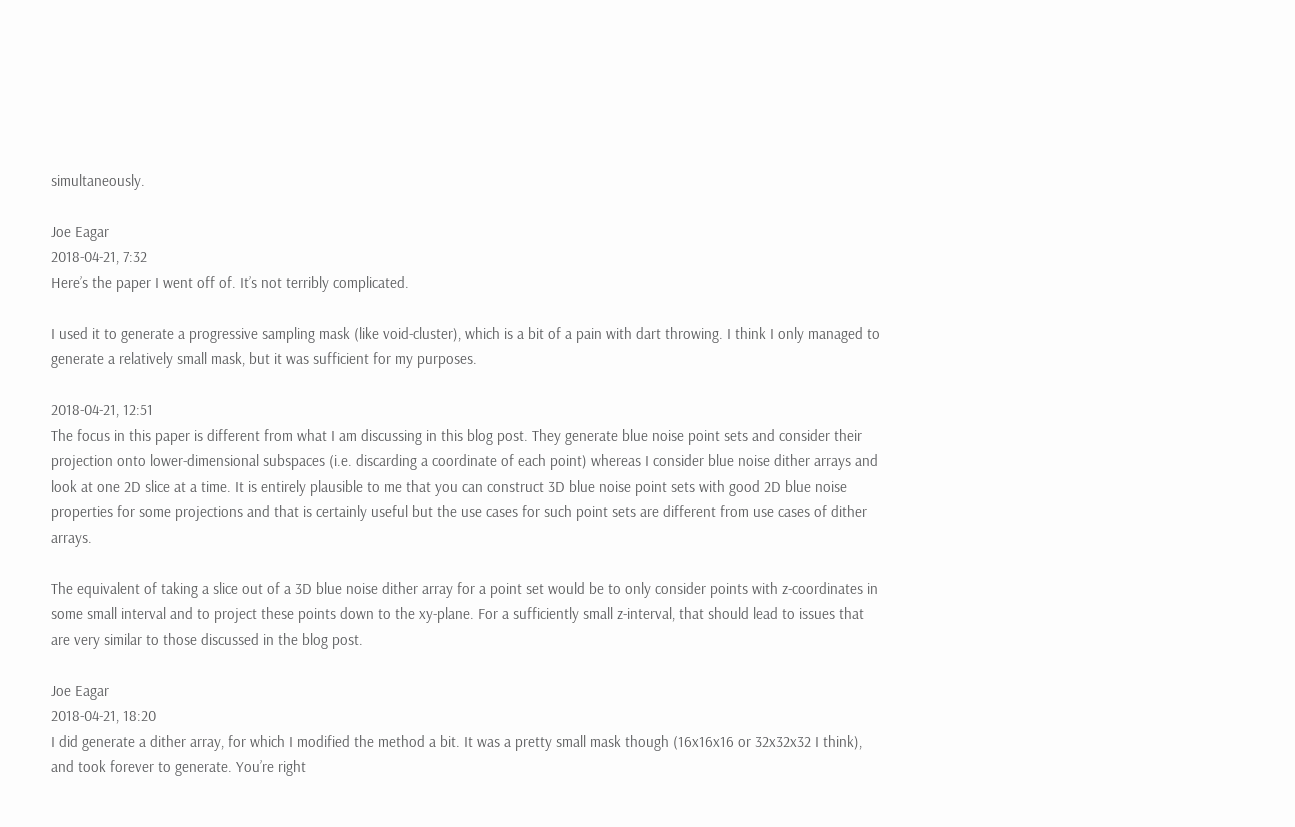simultaneously.

Joe Eagar
2018-04-21, 7:32
Here’s the paper I went off of. It’s not terribly complicated.

I used it to generate a progressive sampling mask (like void-cluster), which is a bit of a pain with dart throwing. I think I only managed to generate a relatively small mask, but it was sufficient for my purposes.

2018-04-21, 12:51
The focus in this paper is different from what I am discussing in this blog post. They generate blue noise point sets and consider their projection onto lower-dimensional subspaces (i.e. discarding a coordinate of each point) whereas I consider blue noise dither arrays and look at one 2D slice at a time. It is entirely plausible to me that you can construct 3D blue noise point sets with good 2D blue noise properties for some projections and that is certainly useful but the use cases for such point sets are different from use cases of dither arrays.

The equivalent of taking a slice out of a 3D blue noise dither array for a point set would be to only consider points with z-coordinates in some small interval and to project these points down to the xy-plane. For a sufficiently small z-interval, that should lead to issues that are very similar to those discussed in the blog post.

Joe Eagar
2018-04-21, 18:20
I did generate a dither array, for which I modified the method a bit. It was a pretty small mask though (16x16x16 or 32x32x32 I think), and took forever to generate. You’re right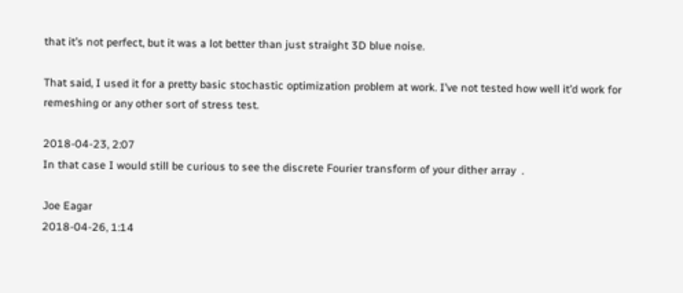that it’s not perfect, but it was a lot better than just straight 3D blue noise.

That said, I used it for a pretty basic stochastic optimization problem at work. I’ve not tested how well it’d work for remeshing or any other sort of stress test.

2018-04-23, 2:07
In that case I would still be curious to see the discrete Fourier transform of your dither array  .

Joe Eagar
2018-04-26, 1:14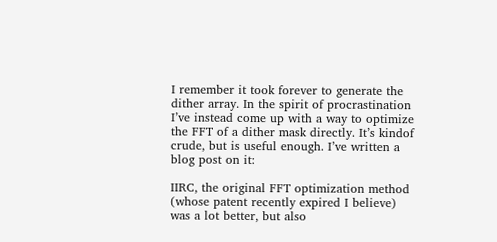I remember it took forever to generate the dither array. In the spirit of procrastination I’ve instead come up with a way to optimize the FFT of a dither mask directly. It’s kindof crude, but is useful enough. I’ve written a blog post on it:

IIRC, the original FFT optimization method (whose patent recently expired I believe) was a lot better, but also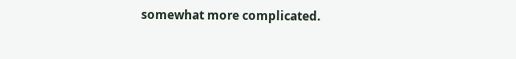somewhat more complicated.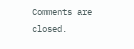Comments are closed.